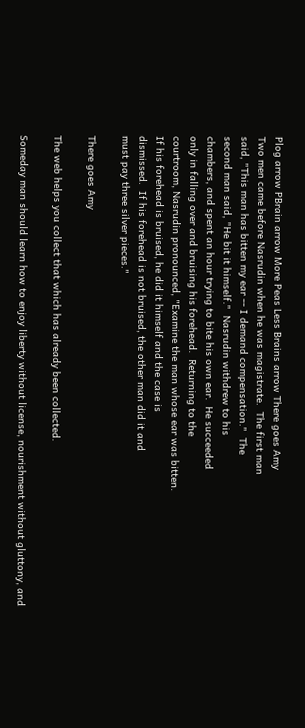Plog arrow PBrain arrow More Peas Less Brains arrow There goes Amy
Two men came before Nasrudin when he was magistrate.  The first man
said, "This man has bitten my ear -- I demand compensation."  The
second man said, "He bit it himself."  Nasrudin withdrew to his
chambers, and spent an hour trying to bite his own ear.  He succeeded
only in falling over and bruising his forehead.  Returning to the
courtroom, Nasrudin pronounced, "Examine the man whose ear was bitten.
If his forehead is bruised, he did it himself and the case is
dismissed.  If his forehead is not bruised, the other man did it and
must pay three silver pieces."

There goes Amy

The web helps you collect that which has already been collected.

Someday man should learn how to enjoy liberty without license, nourishment without gluttony, and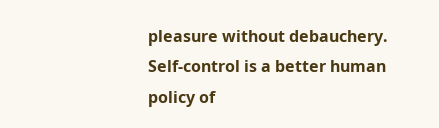pleasure without debauchery. Self-control is a better human policy of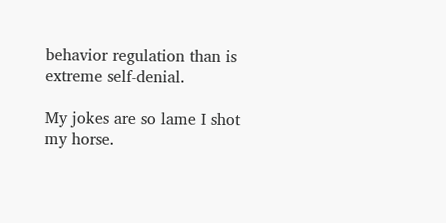behavior regulation than is extreme self-denial.

My jokes are so lame I shot my horse.